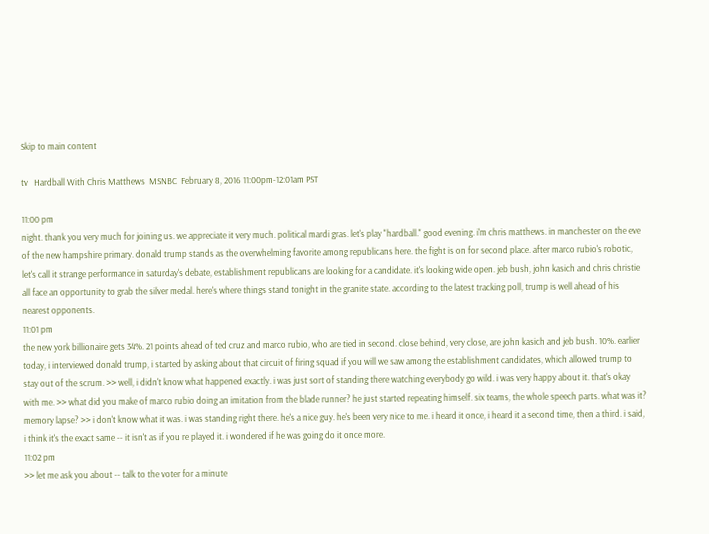Skip to main content

tv   Hardball With Chris Matthews  MSNBC  February 8, 2016 11:00pm-12:01am PST

11:00 pm
night. thank you very much for joining us. we appreciate it very much. political mardi gras. let's play "hardball." good evening. i'm chris matthews. in manchester on the eve of the new hampshire primary. donald trump stands as the overwhelming favorite among republicans here. the fight is on for second place. after marco rubio's robotic, let's call it strange performance in saturday's debate, establishment republicans are looking for a candidate. it's looking wide open. jeb bush, john kasich and chris christie all face an opportunity to grab the silver medal. here's where things stand tonight in the granite state. according to the latest tracking poll, trump is well ahead of his nearest opponents.
11:01 pm
the new york billionaire gets 34%. 21 points ahead of ted cruz and marco rubio, who are tied in second. close behind, very close, are john kasich and jeb bush. 10%. earlier today, i interviewed donald trump, i started by asking about that circuit of firing squad if you will we saw among the establishment candidates, which allowed trump to stay out of the scrum. >> well, i didn't know what happened exactly. i was just sort of standing there watching everybody go wild. i was very happy about it. that's okay with me. >> what did you make of marco rubio doing an imitation from the blade runner? he just started repeating himself. six teams, the whole speech parts. what was it? memory lapse? >> i don't know what it was. i was standing right there. he's a nice guy. he's been very nice to me. i heard it once, i heard it a second time, then a third. i said, i think it's the exact same -- it isn't as if you re played it. i wondered if he was going do it once more.
11:02 pm
>> let me ask you about -- talk to the voter for a minute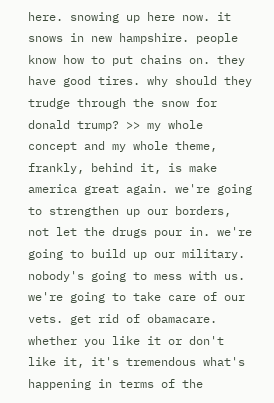here. snowing up here now. it snows in new hampshire. people know how to put chains on. they have good tires. why should they trudge through the snow for donald trump? >> my whole concept and my whole theme, frankly, behind it, is make america great again. we're going to strengthen up our borders, not let the drugs pour in. we're going to build up our military. nobody's going to mess with us. we're going to take care of our vets. get rid of obamacare. whether you like it or don't like it, it's tremendous what's happening in terms of the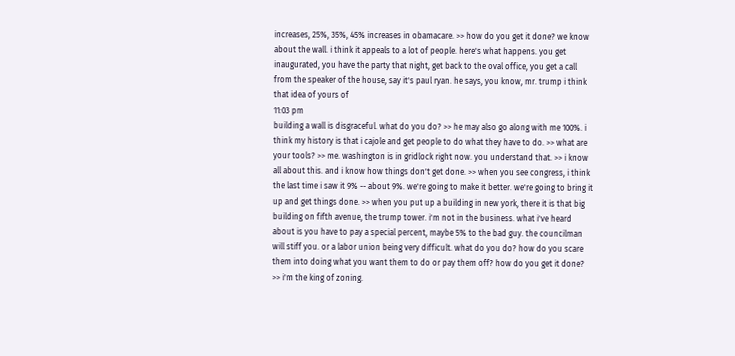increases, 25%, 35%, 45% increases in obamacare. >> how do you get it done? we know about the wall. i think it appeals to a lot of people. here's what happens. you get inaugurated, you have the party that night, get back to the oval office, you get a call from the speaker of the house, say it's paul ryan. he says, you know, mr. trump i think that idea of yours of
11:03 pm
building a wall is disgraceful. what do you do? >> he may also go along with me 100%. i think my history is that i cajole and get people to do what they have to do. >> what are your tools? >> me. washington is in gridlock right now. you understand that. >> i know all about this. and i know how things don't get done. >> when you see congress, i think the last time i saw it 9% -- about 9%. we're going to make it better. we're going to bring it up and get things done. >> when you put up a building in new york, there it is that big building on fifth avenue, the trump tower. i'm not in the business. what i've heard about is you have to pay a special percent, maybe 5% to the bad guy. the councilman will stiff you. or a labor union being very difficult. what do you do? how do you scare them into doing what you want them to do or pay them off? how do you get it done? >> i'm the king of zoning.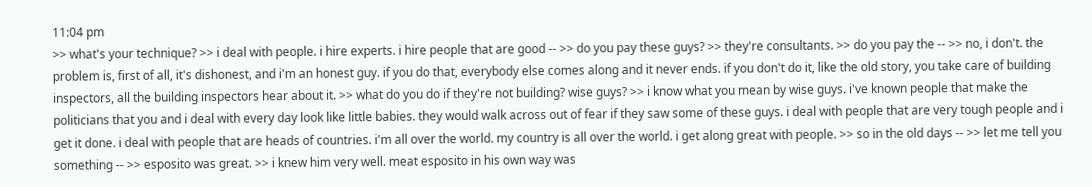11:04 pm
>> what's your technique? >> i deal with people. i hire experts. i hire people that are good -- >> do you pay these guys? >> they're consultants. >> do you pay the -- >> no, i don't. the problem is, first of all, it's dishonest, and i'm an honest guy. if you do that, everybody else comes along and it never ends. if you don't do it, like the old story, you take care of building inspectors, all the building inspectors hear about it. >> what do you do if they're not building? wise guys? >> i know what you mean by wise guys. i've known people that make the politicians that you and i deal with every day look like little babies. they would walk across out of fear if they saw some of these guys. i deal with people that are very tough people and i get it done. i deal with people that are heads of countries. i'm all over the world. my country is all over the world. i get along great with people. >> so in the old days -- >> let me tell you something -- >> esposito was great. >> i knew him very well. meat esposito in his own way was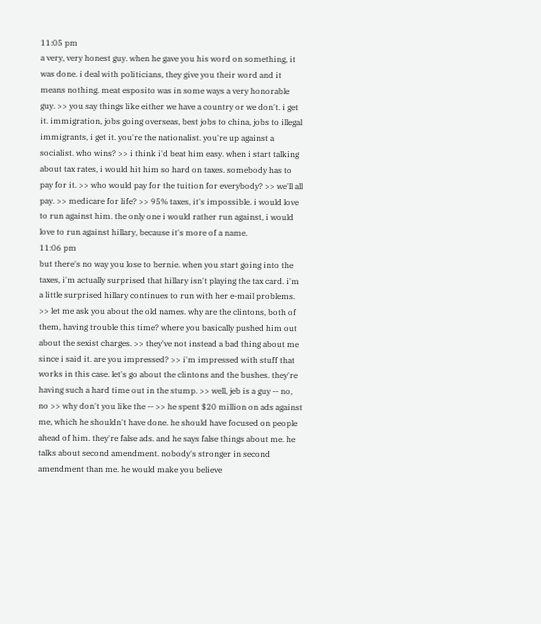11:05 pm
a very, very honest guy. when he gave you his word on something, it was done. i deal with politicians, they give you their word and it means nothing. meat esposito was in some ways a very honorable guy. >> you say things like either we have a country or we don't. i get it. immigration, jobs going overseas, best jobs to china, jobs to illegal immigrants, i get it. you're the nationalist. you're up against a socialist. who wins? >> i think i'd beat him easy. when i start talking about tax rates, i would hit him so hard on taxes. somebody has to pay for it. >> who would pay for the tuition for everybody? >> we'll all pay. >> medicare for life? >> 95% taxes, it's impossible. i would love to run against him. the only one i would rather run against, i would love to run against hillary, because it's more of a name.
11:06 pm
but there's no way you lose to bernie. when you start going into the taxes, i'm actually surprised that hillary isn't playing the tax card. i'm a little surprised hillary continues to run with her e-mail problems. >> let me ask you about the old names. why are the clintons, both of them, having trouble this time? where you basically pushed him out about the sexist charges. >> they've not instead a bad thing about me since i said it. are you impressed? >> i'm impressed with stuff that works in this case. let's go about the clintons and the bushes. they're having such a hard time out in the stump. >> well, jeb is a guy -- no, no >> why don't you like the -- >> he spent $20 million on ads against me, which he shouldn't have done. he should have focused on people ahead of him. they're false ads. and he says false things about me. he talks about second amendment. nobody's stronger in second amendment than me. he would make you believe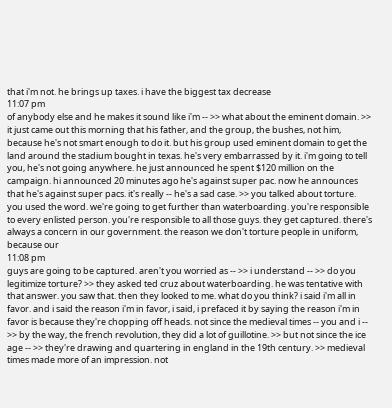that i'm not. he brings up taxes. i have the biggest tax decrease
11:07 pm
of anybody else and he makes it sound like i'm -- >> what about the eminent domain. >> it just came out this morning that his father, and the group, the bushes, not him, because he's not smart enough to do it. but his group used eminent domain to get the land around the stadium bought in texas. he's very embarrassed by it. i'm going to tell you, he's not going anywhere. he just announced he spent $120 million on the campaign. hi announced 20 minutes ago he's against super pac. now he announces that he's against super pacs. it's really -- he's a sad case. >> you talked about torture. you used the word. we're going to get further than waterboarding. you're responsible to every enlisted person. you're responsible to all those guys. they get captured. there's always a concern in our government. the reason we don't torture people in uniform, because our
11:08 pm
guys are going to be captured. aren't you worried as -- >> i understand -- >> do you legitimize torture? >> they asked ted cruz about waterboarding. he was tentative with that answer. you saw that. then they looked to me. what do you think? i said i'm all in favor. and i said the reason i'm in favor, i said, i prefaced it by saying the reason i'm in favor is because they're chopping off heads. not since the medieval times -- you and i -- >> by the way, the french revolution, they did a lot of guillotine. >> but not since the ice age -- >> they're drawing and quartering in england in the 19th century. >> medieval times made more of an impression. not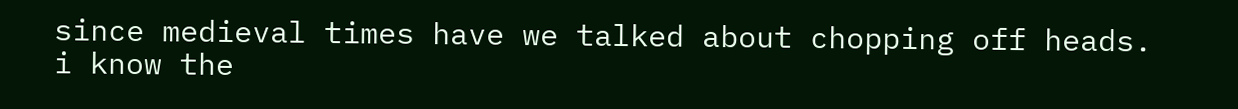since medieval times have we talked about chopping off heads. i know the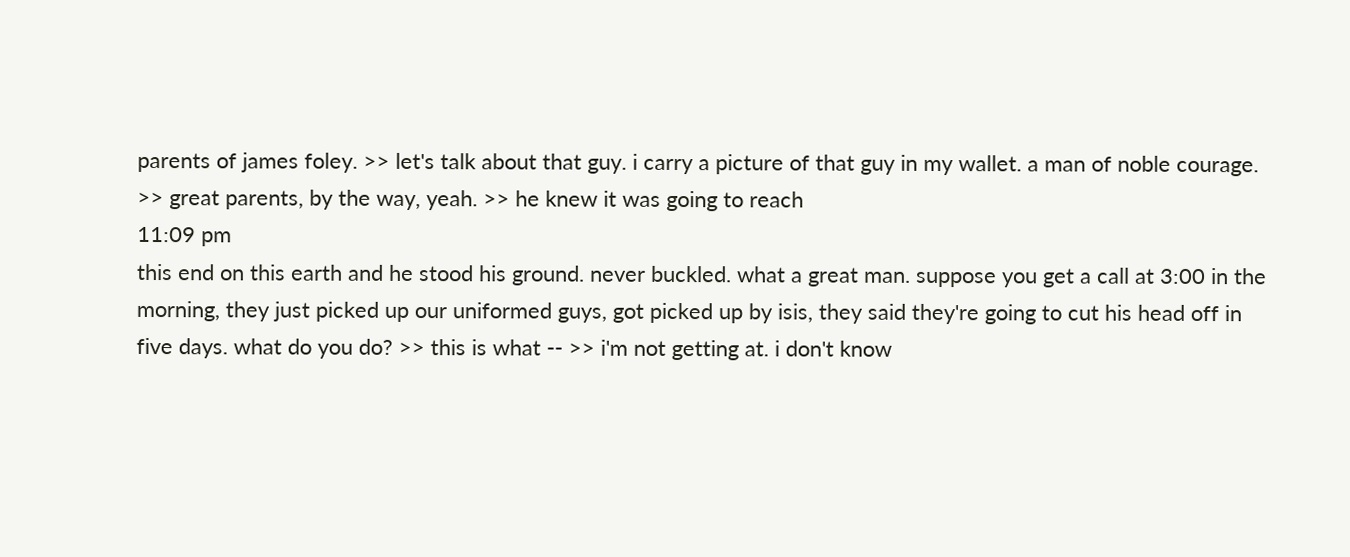parents of james foley. >> let's talk about that guy. i carry a picture of that guy in my wallet. a man of noble courage. >> great parents, by the way, yeah. >> he knew it was going to reach
11:09 pm
this end on this earth and he stood his ground. never buckled. what a great man. suppose you get a call at 3:00 in the morning, they just picked up our uniformed guys, got picked up by isis, they said they're going to cut his head off in five days. what do you do? >> this is what -- >> i'm not getting at. i don't know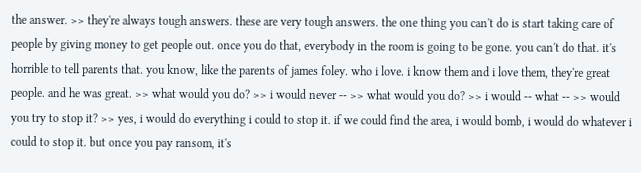the answer. >> they're always tough answers. these are very tough answers. the one thing you can't do is start taking care of people by giving money to get people out. once you do that, everybody in the room is going to be gone. you can't do that. it's horrible to tell parents that. you know, like the parents of james foley. who i love. i know them and i love them, they're great people. and he was great. >> what would you do? >> i would never -- >> what would you do? >> i would -- what -- >> would you try to stop it? >> yes, i would do everything i could to stop it. if we could find the area, i would bomb, i would do whatever i could to stop it. but once you pay ransom, it's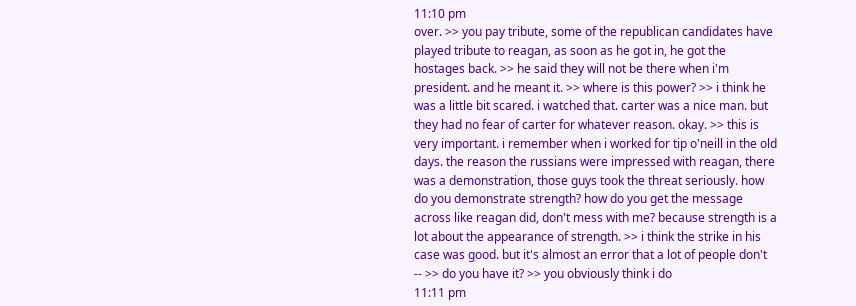11:10 pm
over. >> you pay tribute, some of the republican candidates have played tribute to reagan, as soon as he got in, he got the hostages back. >> he said they will not be there when i'm president. and he meant it. >> where is this power? >> i think he was a little bit scared. i watched that. carter was a nice man. but they had no fear of carter for whatever reason. okay. >> this is very important. i remember when i worked for tip o'neill in the old days. the reason the russians were impressed with reagan, there was a demonstration, those guys took the threat seriously. how do you demonstrate strength? how do you get the message across like reagan did, don't mess with me? because strength is a lot about the appearance of strength. >> i think the strike in his case was good. but it's almost an error that a lot of people don't -- >> do you have it? >> you obviously think i do
11:11 pm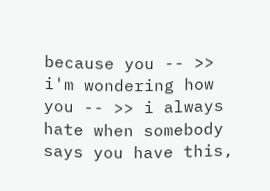because you -- >> i'm wondering how you -- >> i always hate when somebody says you have this,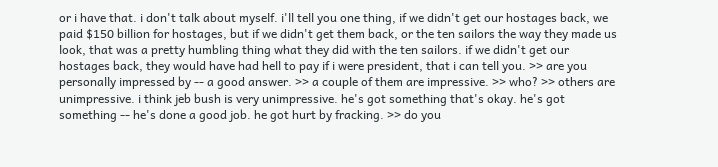or i have that. i don't talk about myself. i'll tell you one thing, if we didn't get our hostages back, we paid $150 billion for hostages, but if we didn't get them back, or the ten sailors the way they made us look, that was a pretty humbling thing what they did with the ten sailors. if we didn't get our hostages back, they would have had hell to pay if i were president, that i can tell you. >> are you personally impressed by -- a good answer. >> a couple of them are impressive. >> who? >> others are unimpressive. i think jeb bush is very unimpressive. he's got something that's okay. he's got something -- he's done a good job. he got hurt by fracking. >> do you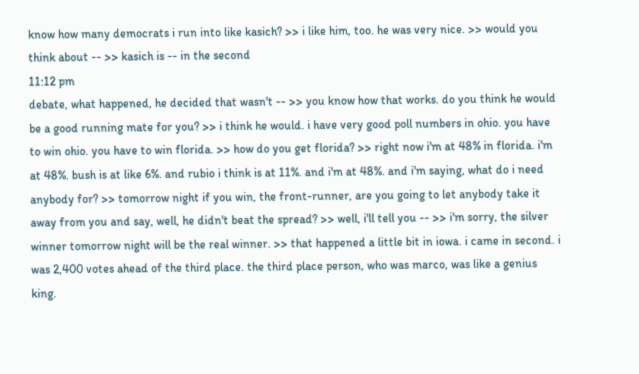know how many democrats i run into like kasich? >> i like him, too. he was very nice. >> would you think about -- >> kasich is -- in the second
11:12 pm
debate, what happened, he decided that wasn't -- >> you know how that works. do you think he would be a good running mate for you? >> i think he would. i have very good poll numbers in ohio. you have to win ohio. you have to win florida. >> how do you get florida? >> right now i'm at 48% in florida. i'm at 48%. bush is at like 6%. and rubio i think is at 11%. and i'm at 48%. and i'm saying, what do i need anybody for? >> tomorrow night if you win, the front-runner, are you going to let anybody take it away from you and say, well, he didn't beat the spread? >> well, i'll tell you -- >> i'm sorry, the silver winner tomorrow night will be the real winner. >> that happened a little bit in iowa. i came in second. i was 2,400 votes ahead of the third place. the third place person, who was marco, was like a genius king.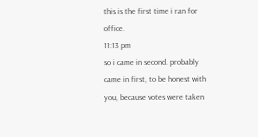this is the first time i ran for office.
11:13 pm
so i came in second. probably came in first, to be honest with you, because votes were taken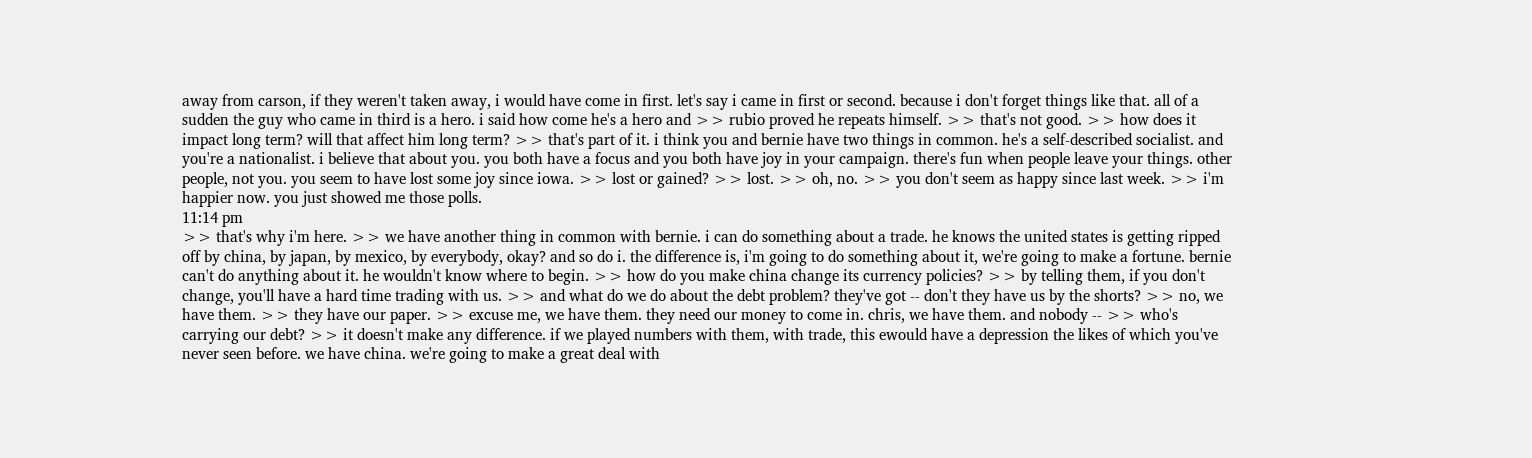away from carson, if they weren't taken away, i would have come in first. let's say i came in first or second. because i don't forget things like that. all of a sudden the guy who came in third is a hero. i said how come he's a hero and >> rubio proved he repeats himself. >> that's not good. >> how does it impact long term? will that affect him long term? >> that's part of it. i think you and bernie have two things in common. he's a self-described socialist. and you're a nationalist. i believe that about you. you both have a focus and you both have joy in your campaign. there's fun when people leave your things. other people, not you. you seem to have lost some joy since iowa. >> lost or gained? >> lost. >> oh, no. >> you don't seem as happy since last week. >> i'm happier now. you just showed me those polls.
11:14 pm
>> that's why i'm here. >> we have another thing in common with bernie. i can do something about a trade. he knows the united states is getting ripped off by china, by japan, by mexico, by everybody, okay? and so do i. the difference is, i'm going to do something about it, we're going to make a fortune. bernie can't do anything about it. he wouldn't know where to begin. >> how do you make china change its currency policies? >> by telling them, if you don't change, you'll have a hard time trading with us. >> and what do we do about the debt problem? they've got -- don't they have us by the shorts? >> no, we have them. >> they have our paper. >> excuse me, we have them. they need our money to come in. chris, we have them. and nobody -- >> who's carrying our debt? >> it doesn't make any difference. if we played numbers with them, with trade, this ewould have a depression the likes of which you've never seen before. we have china. we're going to make a great deal with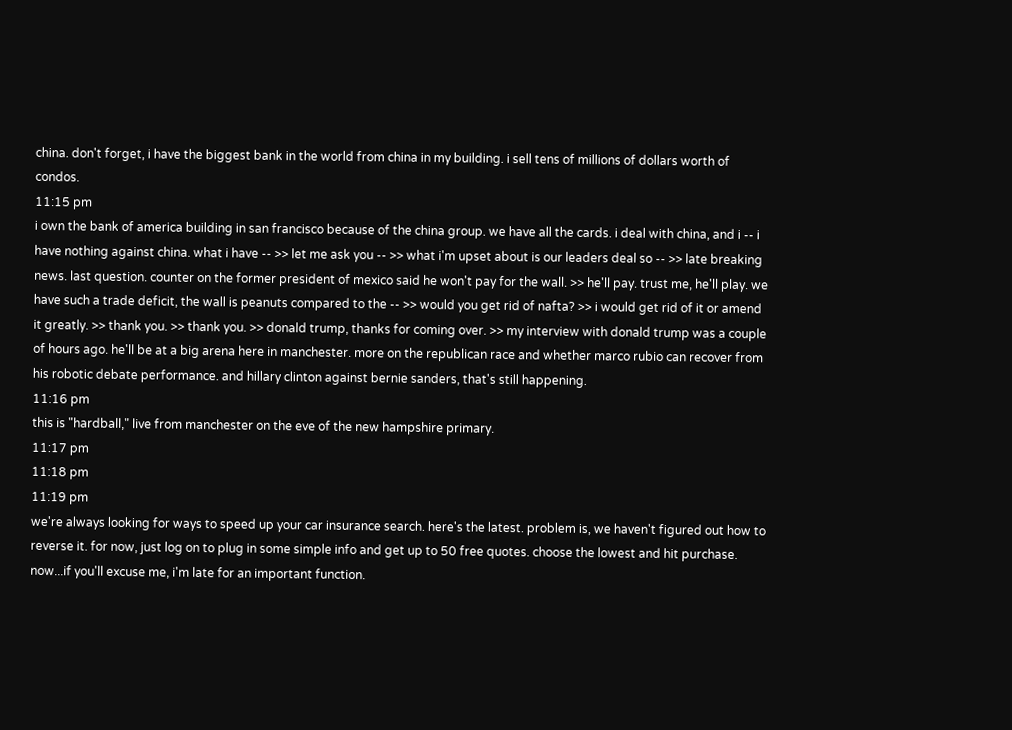china. don't forget, i have the biggest bank in the world from china in my building. i sell tens of millions of dollars worth of condos.
11:15 pm
i own the bank of america building in san francisco because of the china group. we have all the cards. i deal with china, and i -- i have nothing against china. what i have -- >> let me ask you -- >> what i'm upset about is our leaders deal so -- >> late breaking news. last question. counter on the former president of mexico said he won't pay for the wall. >> he'll pay. trust me, he'll play. we have such a trade deficit, the wall is peanuts compared to the -- >> would you get rid of nafta? >> i would get rid of it or amend it greatly. >> thank you. >> thank you. >> donald trump, thanks for coming over. >> my interview with donald trump was a couple of hours ago. he'll be at a big arena here in manchester. more on the republican race and whether marco rubio can recover from his robotic debate performance. and hillary clinton against bernie sanders, that's still happening.
11:16 pm
this is "hardball," live from manchester on the eve of the new hampshire primary.
11:17 pm
11:18 pm
11:19 pm
we're always looking for ways to speed up your car insurance search. here's the latest. problem is, we haven't figured out how to reverse it. for now, just log on to plug in some simple info and get up to 50 free quotes. choose the lowest and hit purchase. now...if you'll excuse me, i'm late for an important function.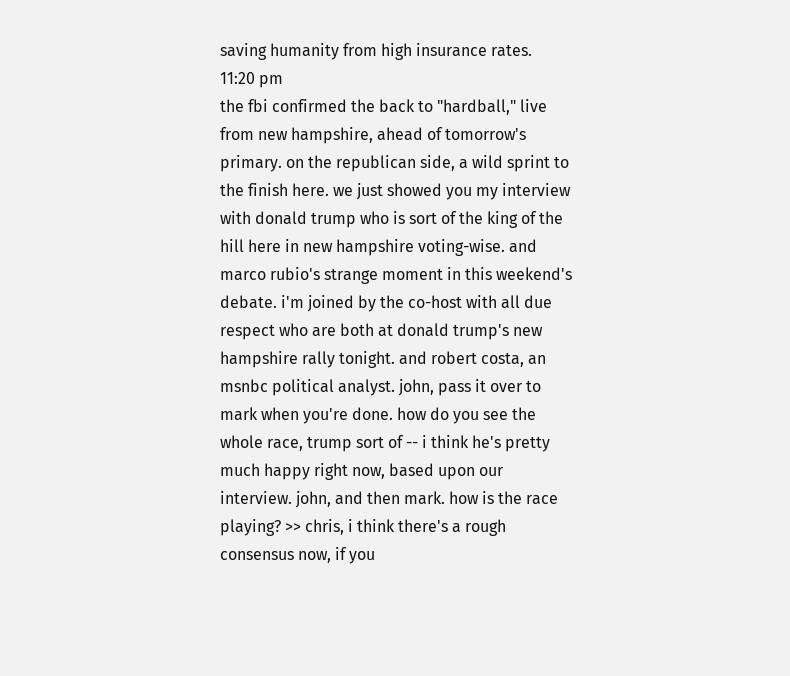saving humanity from high insurance rates.
11:20 pm
the fbi confirmed the back to "hardball," live from new hampshire, ahead of tomorrow's primary. on the republican side, a wild sprint to the finish here. we just showed you my interview with donald trump who is sort of the king of the hill here in new hampshire voting-wise. and marco rubio's strange moment in this weekend's debate. i'm joined by the co-host with all due respect who are both at donald trump's new hampshire rally tonight. and robert costa, an msnbc political analyst. john, pass it over to mark when you're done. how do you see the whole race, trump sort of -- i think he's pretty much happy right now, based upon our interview. john, and then mark. how is the race playing? >> chris, i think there's a rough consensus now, if you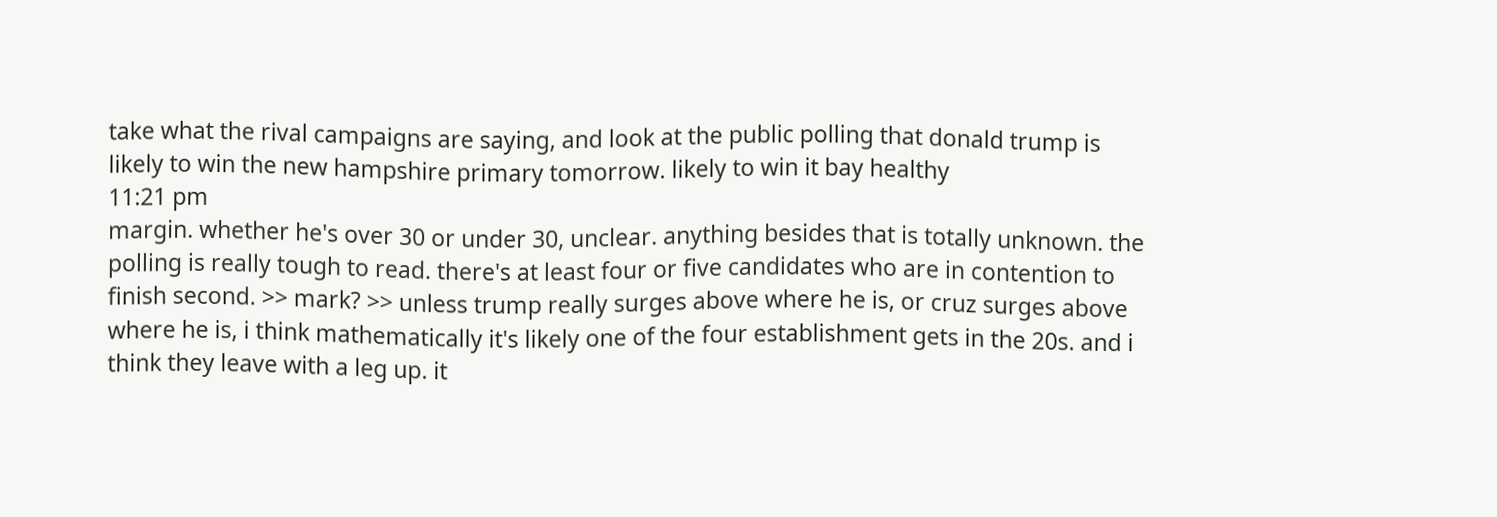take what the rival campaigns are saying, and look at the public polling that donald trump is likely to win the new hampshire primary tomorrow. likely to win it bay healthy
11:21 pm
margin. whether he's over 30 or under 30, unclear. anything besides that is totally unknown. the polling is really tough to read. there's at least four or five candidates who are in contention to finish second. >> mark? >> unless trump really surges above where he is, or cruz surges above where he is, i think mathematically it's likely one of the four establishment gets in the 20s. and i think they leave with a leg up. it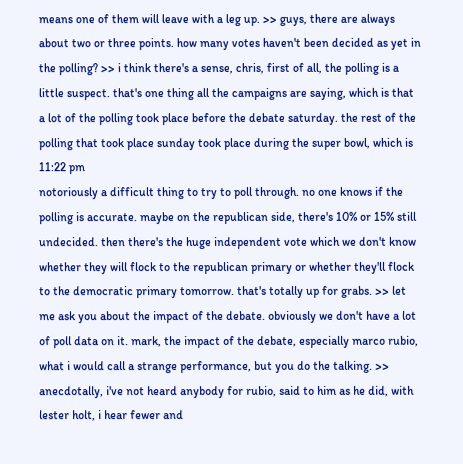means one of them will leave with a leg up. >> guys, there are always about two or three points. how many votes haven't been decided as yet in the polling? >> i think there's a sense, chris, first of all, the polling is a little suspect. that's one thing all the campaigns are saying, which is that a lot of the polling took place before the debate saturday. the rest of the polling that took place sunday took place during the super bowl, which is
11:22 pm
notoriously a difficult thing to try to poll through. no one knows if the polling is accurate. maybe on the republican side, there's 10% or 15% still undecided. then there's the huge independent vote which we don't know whether they will flock to the republican primary or whether they'll flock to the democratic primary tomorrow. that's totally up for grabs. >> let me ask you about the impact of the debate. obviously we don't have a lot of poll data on it. mark, the impact of the debate, especially marco rubio, what i would call a strange performance, but you do the talking. >> anecdotally, i've not heard anybody for rubio, said to him as he did, with lester holt, i hear fewer and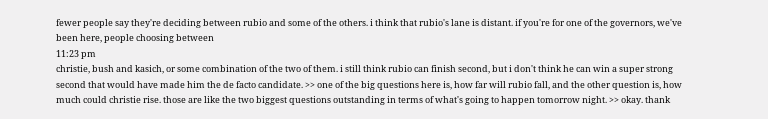fewer people say they're deciding between rubio and some of the others. i think that rubio's lane is distant. if you're for one of the governors, we've been here, people choosing between
11:23 pm
christie, bush and kasich, or some combination of the two of them. i still think rubio can finish second, but i don't think he can win a super strong second that would have made him the de facto candidate. >> one of the big questions here is, how far will rubio fall, and the other question is, how much could christie rise. those are like the two biggest questions outstanding in terms of what's going to happen tomorrow night. >> okay. thank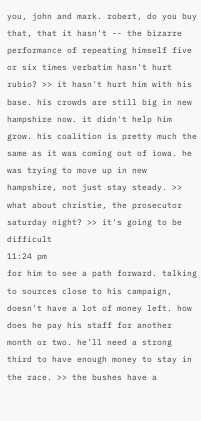you, john and mark. robert, do you buy that, that it hasn't -- the bizarre performance of repeating himself five or six times verbatim hasn't hurt rubio? >> it hasn't hurt him with his base. his crowds are still big in new hampshire now. it didn't help him grow. his coalition is pretty much the same as it was coming out of iowa. he was trying to move up in new hampshire, not just stay steady. >> what about christie, the prosecutor saturday night? >> it's going to be difficult
11:24 pm
for him to see a path forward. talking to sources close to his campaign, doesn't have a lot of money left. how does he pay his staff for another month or two. he'll need a strong third to have enough money to stay in the race. >> the bushes have a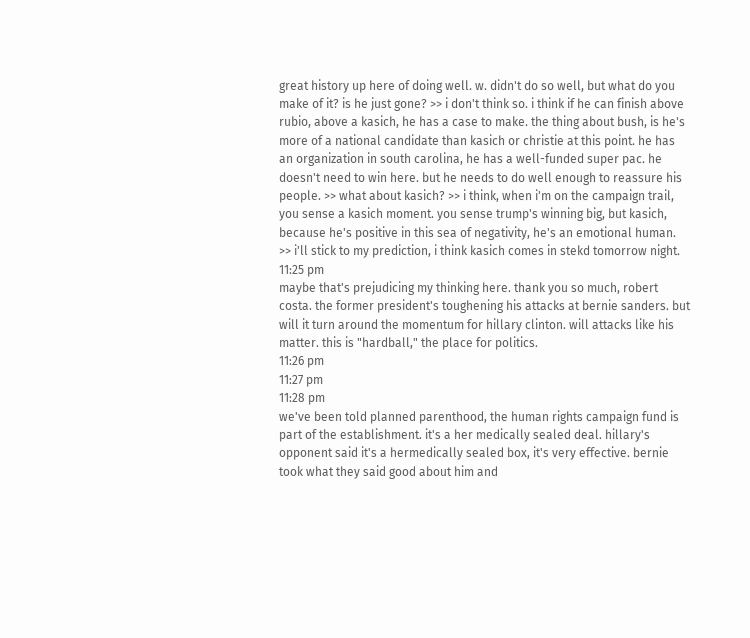great history up here of doing well. w. didn't do so well, but what do you make of it? is he just gone? >> i don't think so. i think if he can finish above rubio, above a kasich, he has a case to make. the thing about bush, is he's more of a national candidate than kasich or christie at this point. he has an organization in south carolina, he has a well-funded super pac. he doesn't need to win here. but he needs to do well enough to reassure his people. >> what about kasich? >> i think, when i'm on the campaign trail, you sense a kasich moment. you sense trump's winning big, but kasich, because he's positive in this sea of negativity, he's an emotional human. >> i'll stick to my prediction, i think kasich comes in stekd tomorrow night.
11:25 pm
maybe that's prejudicing my thinking here. thank you so much, robert costa. the former president's toughening his attacks at bernie sanders. but will it turn around the momentum for hillary clinton. will attacks like his matter. this is "hardball," the place for politics.
11:26 pm
11:27 pm
11:28 pm
we've been told planned parenthood, the human rights campaign fund is part of the establishment. it's a her medically sealed deal. hillary's opponent said it's a hermedically sealed box, it's very effective. bernie took what they said good about him and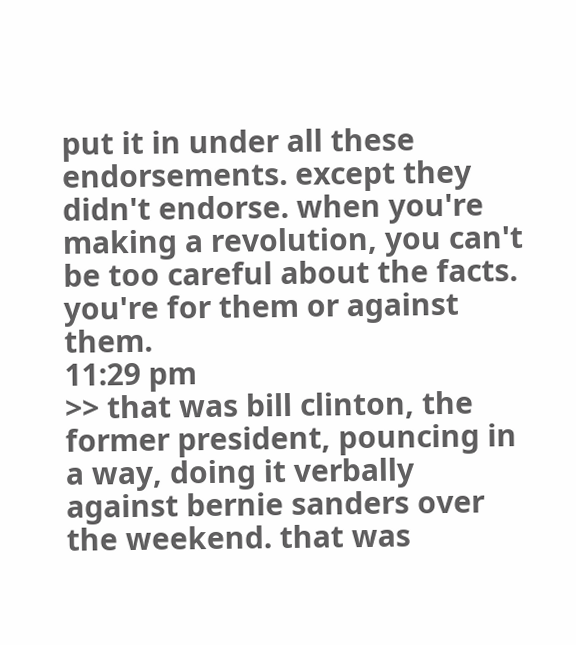put it in under all these endorsements. except they didn't endorse. when you're making a revolution, you can't be too careful about the facts. you're for them or against them.
11:29 pm
>> that was bill clinton, the former president, pouncing in a way, doing it verbally against bernie sanders over the weekend. that was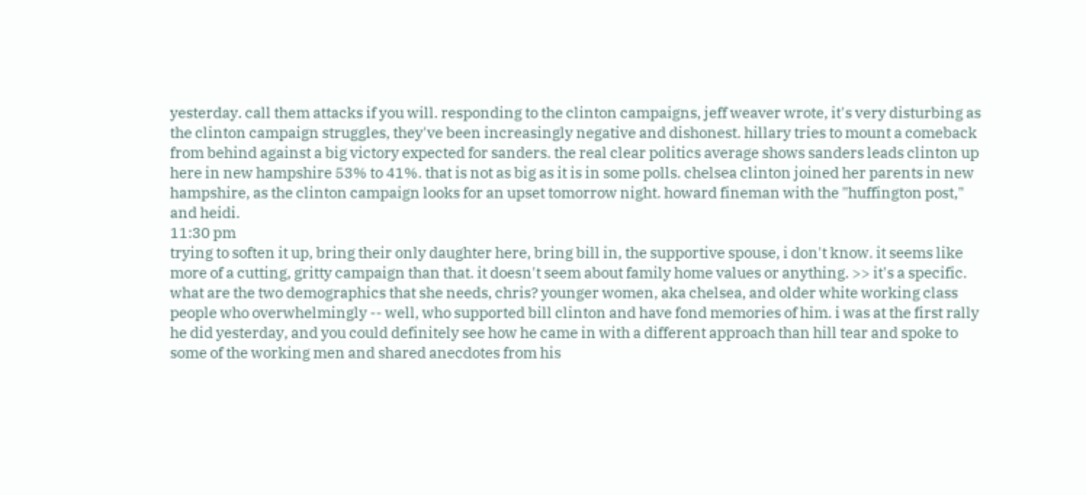yesterday. call them attacks if you will. responding to the clinton campaigns, jeff weaver wrote, it's very disturbing as the clinton campaign struggles, they've been increasingly negative and dishonest. hillary tries to mount a comeback from behind against a big victory expected for sanders. the real clear politics average shows sanders leads clinton up here in new hampshire 53% to 41%. that is not as big as it is in some polls. chelsea clinton joined her parents in new hampshire, as the clinton campaign looks for an upset tomorrow night. howard fineman with the "huffington post," and heidi.
11:30 pm
trying to soften it up, bring their only daughter here, bring bill in, the supportive spouse, i don't know. it seems like more of a cutting, gritty campaign than that. it doesn't seem about family home values or anything. >> it's a specific. what are the two demographics that she needs, chris? younger women, aka chelsea, and older white working class people who overwhelmingly -- well, who supported bill clinton and have fond memories of him. i was at the first rally he did yesterday, and you could definitely see how he came in with a different approach than hill tear and spoke to some of the working men and shared anecdotes from his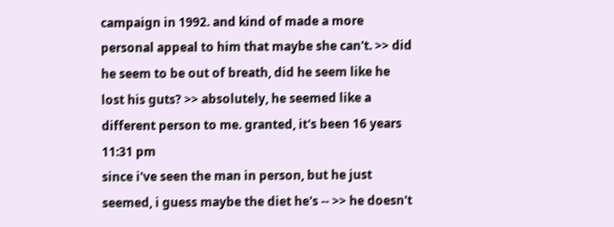campaign in 1992. and kind of made a more personal appeal to him that maybe she can't. >> did he seem to be out of breath, did he seem like he lost his guts? >> absolutely, he seemed like a different person to me. granted, it's been 16 years
11:31 pm
since i've seen the man in person, but he just seemed, i guess maybe the diet he's -- >> he doesn't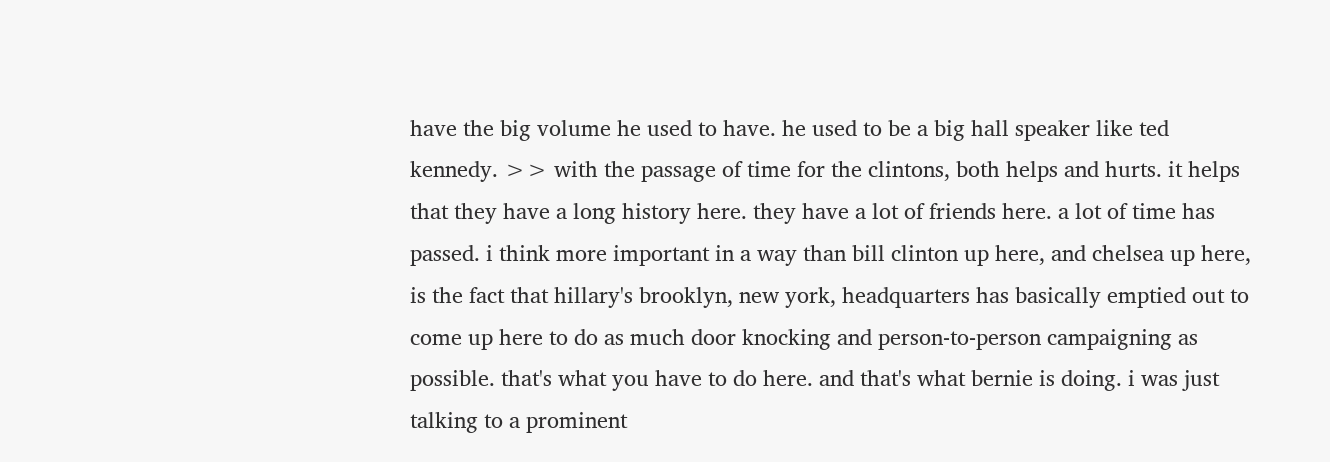have the big volume he used to have. he used to be a big hall speaker like ted kennedy. >> with the passage of time for the clintons, both helps and hurts. it helps that they have a long history here. they have a lot of friends here. a lot of time has passed. i think more important in a way than bill clinton up here, and chelsea up here, is the fact that hillary's brooklyn, new york, headquarters has basically emptied out to come up here to do as much door knocking and person-to-person campaigning as possible. that's what you have to do here. and that's what bernie is doing. i was just talking to a prominent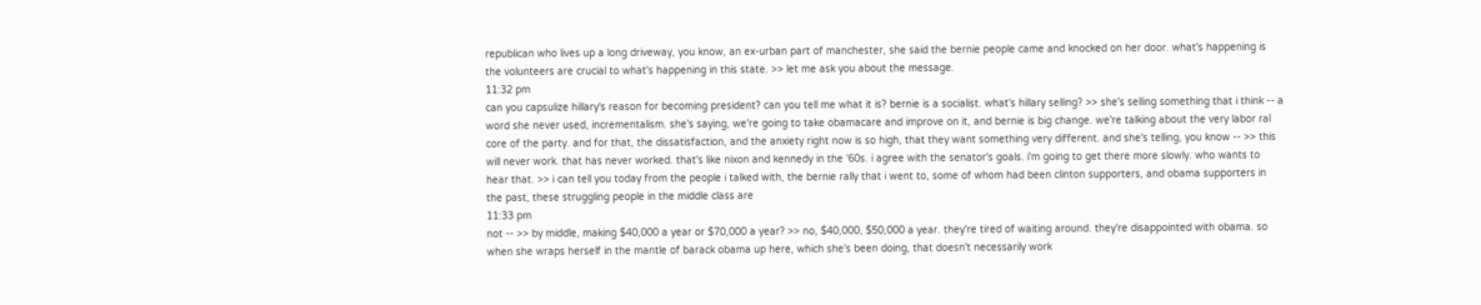republican who lives up a long driveway, you know, an ex-urban part of manchester, she said the bernie people came and knocked on her door. what's happening is the volunteers are crucial to what's happening in this state. >> let me ask you about the message.
11:32 pm
can you capsulize hillary's reason for becoming president? can you tell me what it is? bernie is a socialist. what's hillary selling? >> she's selling something that i think -- a word she never used, incrementalism. she's saying, we're going to take obamacare and improve on it, and bernie is big change. we're talking about the very labor ral core of the party. and for that, the dissatisfaction, and the anxiety right now is so high, that they want something very different. and she's telling, you know -- >> this will never work. that has never worked. that's like nixon and kennedy in the '60s. i agree with the senator's goals. i'm going to get there more slowly. who wants to hear that. >> i can tell you today from the people i talked with, the bernie rally that i went to, some of whom had been clinton supporters, and obama supporters in the past, these struggling people in the middle class are
11:33 pm
not -- >> by middle, making $40,000 a year or $70,000 a year? >> no, $40,000, $50,000 a year. they're tired of waiting around. they're disappointed with obama. so when she wraps herself in the mantle of barack obama up here, which she's been doing, that doesn't necessarily work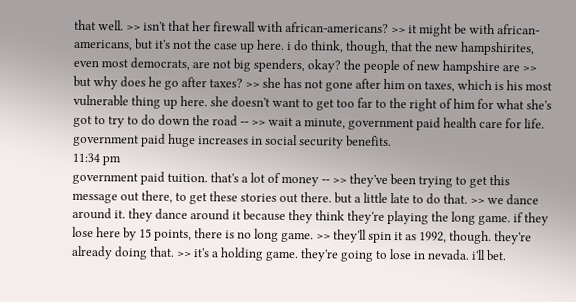that well. >> isn't that her firewall with african-americans? >> it might be with african-americans, but it's not the case up here. i do think, though, that the new hampshirites, even most democrats, are not big spenders, okay? the people of new hampshire are >> but why does he go after taxes? >> she has not gone after him on taxes, which is his most vulnerable thing up here. she doesn't want to get too far to the right of him for what she's got to try to do down the road -- >> wait a minute, government paid health care for life. government paid huge increases in social security benefits.
11:34 pm
government paid tuition. that's a lot of money -- >> they've been trying to get this message out there, to get these stories out there. but a little late to do that. >> we dance around it. they dance around it because they think they're playing the long game. if they lose here by 15 points, there is no long game. >> they'll spin it as 1992, though. they're already doing that. >> it's a holding game. they're going to lose in nevada. i'll bet.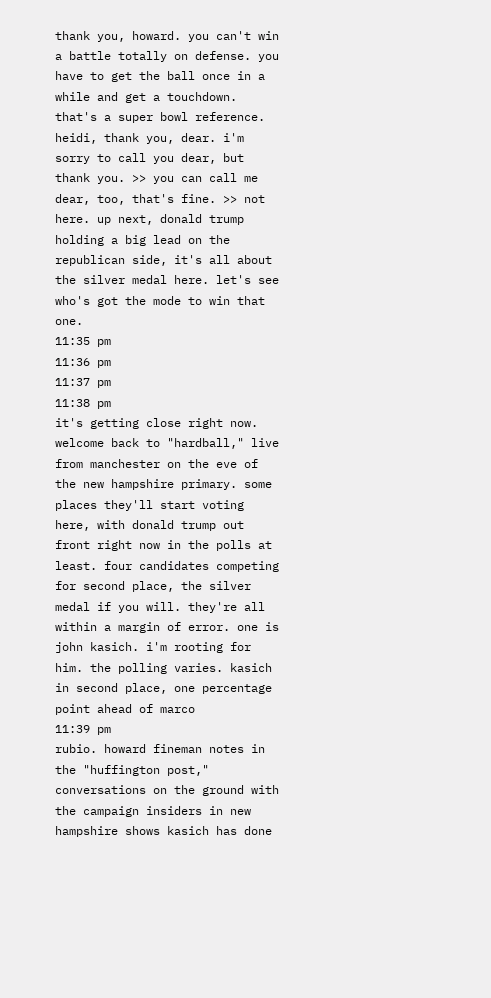thank you, howard. you can't win a battle totally on defense. you have to get the ball once in a while and get a touchdown. that's a super bowl reference. heidi, thank you, dear. i'm sorry to call you dear, but thank you. >> you can call me dear, too, that's fine. >> not here. up next, donald trump holding a big lead on the republican side, it's all about the silver medal here. let's see who's got the mode to win that one.
11:35 pm
11:36 pm
11:37 pm
11:38 pm
it's getting close right now. welcome back to "hardball," live from manchester on the eve of the new hampshire primary. some places they'll start voting here, with donald trump out front right now in the polls at least. four candidates competing for second place, the silver medal if you will. they're all within a margin of error. one is john kasich. i'm rooting for him. the polling varies. kasich in second place, one percentage point ahead of marco
11:39 pm
rubio. howard fineman notes in the "huffington post," conversations on the ground with the campaign insiders in new hampshire shows kasich has done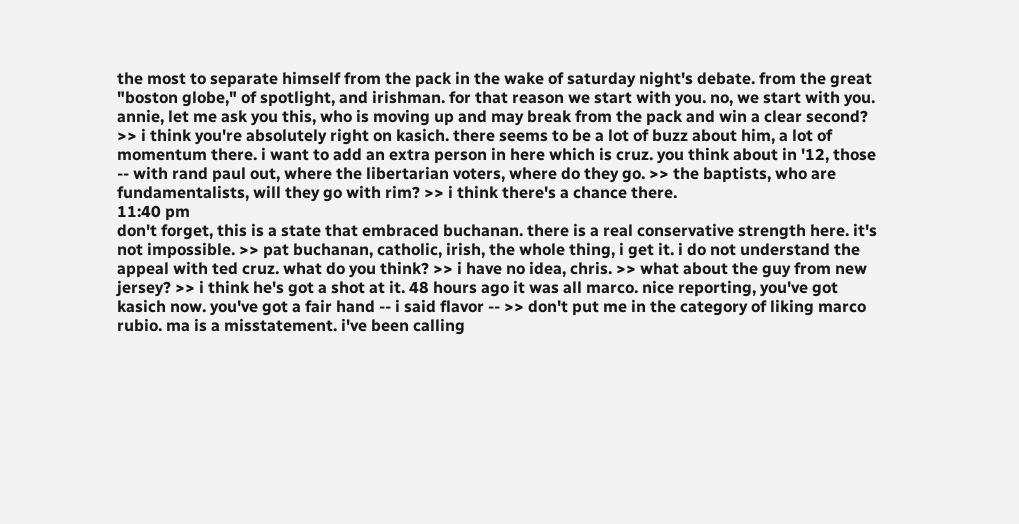the most to separate himself from the pack in the wake of saturday night's debate. from the great "boston globe," of spotlight, and irishman. for that reason we start with you. no, we start with you. annie, let me ask you this, who is moving up and may break from the pack and win a clear second? >> i think you're absolutely right on kasich. there seems to be a lot of buzz about him, a lot of momentum there. i want to add an extra person in here which is cruz. you think about in '12, those -- with rand paul out, where the libertarian voters, where do they go. >> the baptists, who are fundamentalists, will they go with rim? >> i think there's a chance there.
11:40 pm
don't forget, this is a state that embraced buchanan. there is a real conservative strength here. it's not impossible. >> pat buchanan, catholic, irish, the whole thing, i get it. i do not understand the appeal with ted cruz. what do you think? >> i have no idea, chris. >> what about the guy from new jersey? >> i think he's got a shot at it. 48 hours ago it was all marco. nice reporting, you've got kasich now. you've got a fair hand -- i said flavor -- >> don't put me in the category of liking marco rubio. ma is a misstatement. i've been calling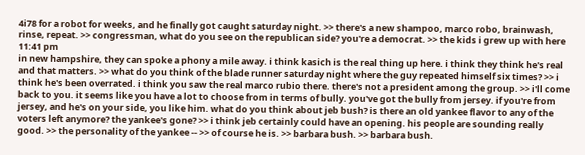4i78 for a robot for weeks, and he finally got caught saturday night. >> there's a new shampoo, marco robo, brainwash, rinse, repeat. >> congressman, what do you see on the republican side? you're a democrat. >> the kids i grew up with here
11:41 pm
in new hampshire, they can spoke a phony a mile away. i think kasich is the real thing up here. i think they think he's real and that matters. >> what do you think of the blade runner saturday night where the guy repeated himself six times? >> i think he's been overrated. i think you saw the real marco rubio there. there's not a president among the group. >> i'll come back to you. it seems like you have a lot to choose from in terms of bully. you've got the bully from jersey. if you're from jersey, and he's on your side, you like him. what do you think about jeb bush? is there an old yankee flavor to any of the voters left anymore? the yankee's gone? >> i think jeb certainly could have an opening. his people are sounding really good. >> the personality of the yankee -- >> of course he is. >> barbara bush. >> barbara bush.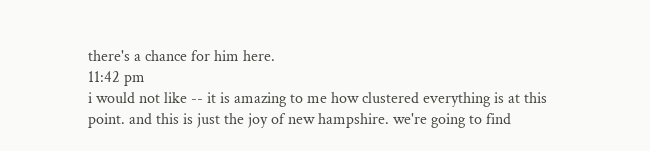there's a chance for him here.
11:42 pm
i would not like -- it is amazing to me how clustered everything is at this point. and this is just the joy of new hampshire. we're going to find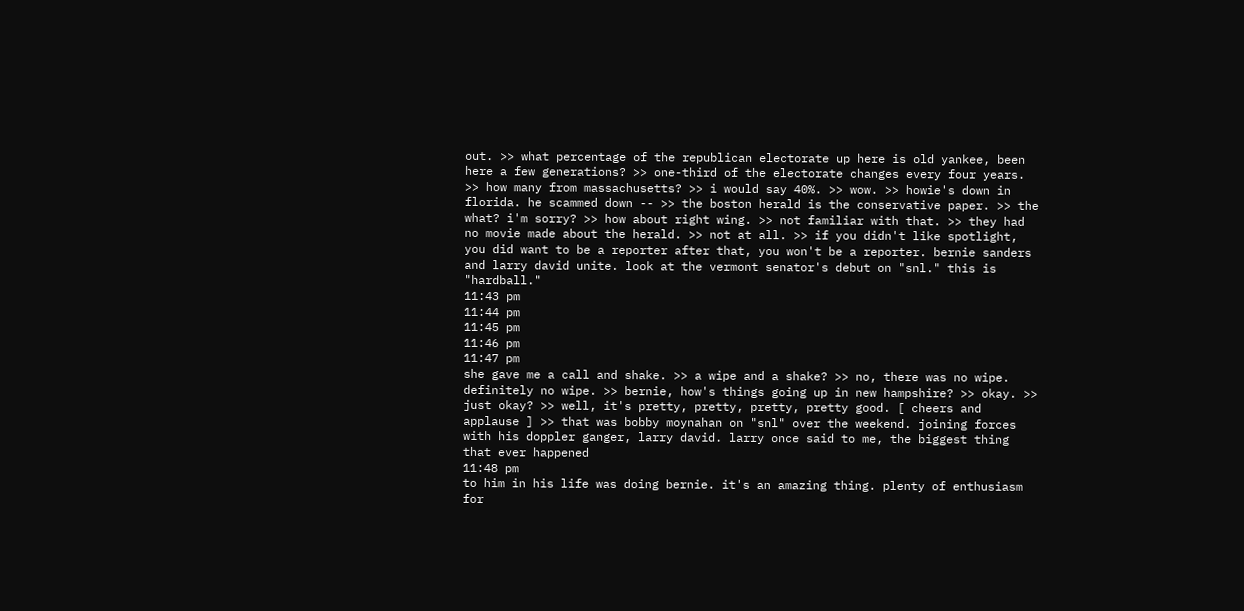out. >> what percentage of the republican electorate up here is old yankee, been here a few generations? >> one-third of the electorate changes every four years. >> how many from massachusetts? >> i would say 40%. >> wow. >> howie's down in florida. he scammed down -- >> the boston herald is the conservative paper. >> the what? i'm sorry? >> how about right wing. >> not familiar with that. >> they had no movie made about the herald. >> not at all. >> if you didn't like spotlight, you did want to be a reporter after that, you won't be a reporter. bernie sanders and larry david unite. look at the vermont senator's debut on "snl." this is "hardball."
11:43 pm
11:44 pm
11:45 pm
11:46 pm
11:47 pm
she gave me a call and shake. >> a wipe and a shake? >> no, there was no wipe. definitely no wipe. >> bernie, how's things going up in new hampshire? >> okay. >> just okay? >> well, it's pretty, pretty, pretty, pretty good. [ cheers and applause ] >> that was bobby moynahan on "snl" over the weekend. joining forces with his doppler ganger, larry david. larry once said to me, the biggest thing that ever happened
11:48 pm
to him in his life was doing bernie. it's an amazing thing. plenty of enthusiasm for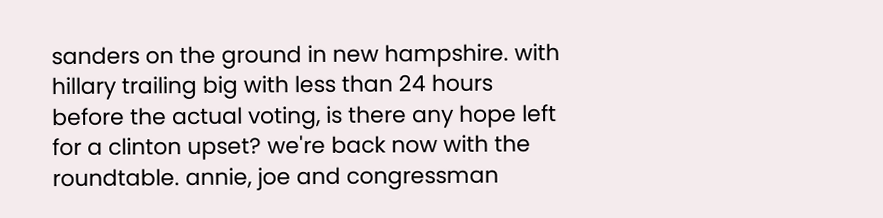sanders on the ground in new hampshire. with hillary trailing big with less than 24 hours before the actual voting, is there any hope left for a clinton upset? we're back now with the roundtable. annie, joe and congressman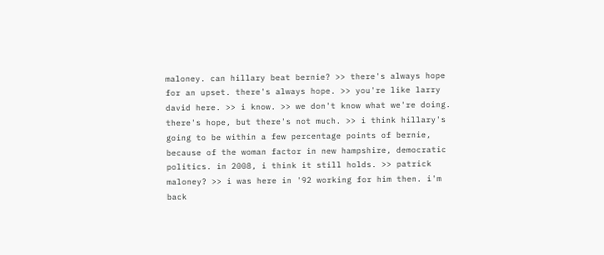maloney. can hillary beat bernie? >> there's always hope for an upset. there's always hope. >> you're like larry david here. >> i know. >> we don't know what we're doing. there's hope, but there's not much. >> i think hillary's going to be within a few percentage points of bernie, because of the woman factor in new hampshire, democratic politics. in 2008, i think it still holds. >> patrick maloney? >> i was here in '92 working for him then. i'm back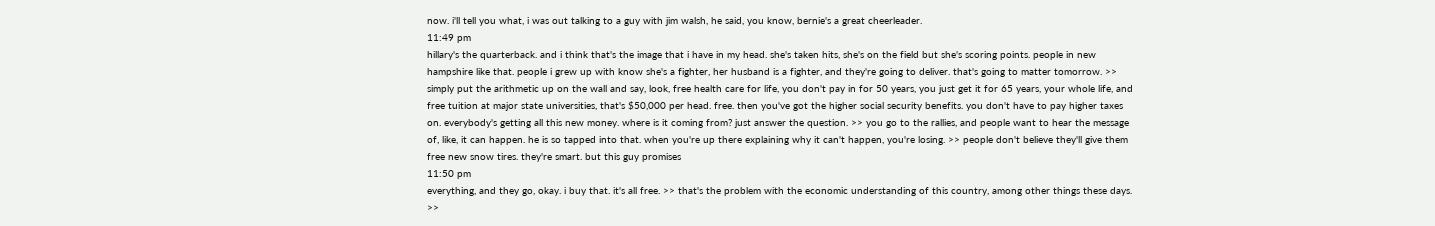now. i'll tell you what, i was out talking to a guy with jim walsh, he said, you know, bernie's a great cheerleader.
11:49 pm
hillary's the quarterback. and i think that's the image that i have in my head. she's taken hits, she's on the field but she's scoring points. people in new hampshire like that. people i grew up with know she's a fighter, her husband is a fighter, and they're going to deliver. that's going to matter tomorrow. >> simply put the arithmetic up on the wall and say, look, free health care for life, you don't pay in for 50 years, you just get it for 65 years, your whole life, and free tuition at major state universities, that's $50,000 per head. free. then you've got the higher social security benefits. you don't have to pay higher taxes on. everybody's getting all this new money. where is it coming from? just answer the question. >> you go to the rallies, and people want to hear the message of, like, it can happen. he is so tapped into that. when you're up there explaining why it can't happen, you're losing. >> people don't believe they'll give them free new snow tires. they're smart. but this guy promises
11:50 pm
everything, and they go, okay. i buy that. it's all free. >> that's the problem with the economic understanding of this country, among other things these days. >>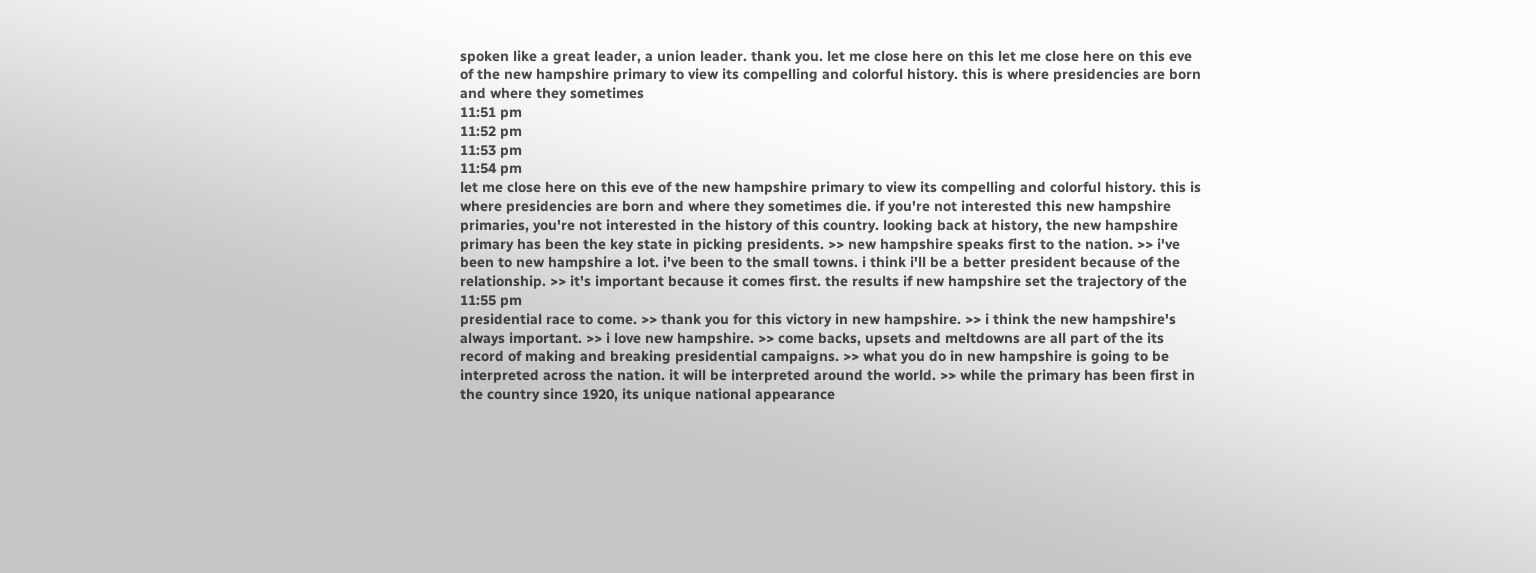spoken like a great leader, a union leader. thank you. let me close here on this let me close here on this eve of the new hampshire primary to view its compelling and colorful history. this is where presidencies are born and where they sometimes
11:51 pm
11:52 pm
11:53 pm
11:54 pm
let me close here on this eve of the new hampshire primary to view its compelling and colorful history. this is where presidencies are born and where they sometimes die. if you're not interested this new hampshire primaries, you're not interested in the history of this country. looking back at history, the new hampshire primary has been the key state in picking presidents. >> new hampshire speaks first to the nation. >> i've been to new hampshire a lot. i've been to the small towns. i think i'll be a better president because of the relationship. >> it's important because it comes first. the results if new hampshire set the trajectory of the
11:55 pm
presidential race to come. >> thank you for this victory in new hampshire. >> i think the new hampshire's always important. >> i love new hampshire. >> come backs, upsets and meltdowns are all part of the its record of making and breaking presidential campaigns. >> what you do in new hampshire is going to be interpreted across the nation. it will be interpreted around the world. >> while the primary has been first in the country since 1920, its unique national appearance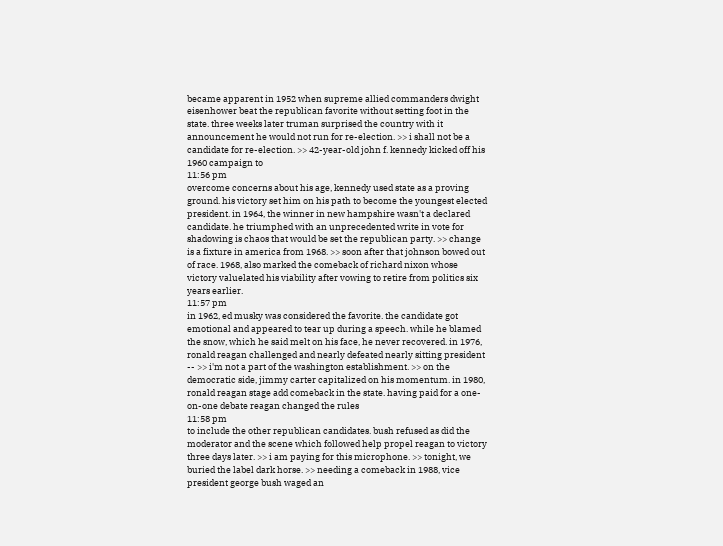became apparent in 1952 when supreme allied commanders dwight eisenhower beat the republican favorite without setting foot in the state. three weeks later truman surprised the country with it announcement he would not run for re-election. >> i shall not be a candidate for re-election. >> 42-year-old john f. kennedy kicked off his 1960 campaign to
11:56 pm
overcome concerns about his age, kennedy used state as a proving ground. his victory set him on his path to become the youngest elected president. in 1964, the winner in new hampshire wasn't a declared candidate. he triumphed with an unprecedented write in vote for shadowing is chaos that would be set the republican party. >> change is a fixture in america from 1968. >> soon after that johnson bowed out of race. 1968, also marked the comeback of richard nixon whose victory valuelated his viability after vowing to retire from politics six years earlier.
11:57 pm
in 1962, ed musky was considered the favorite. the candidate got emotional and appeared to tear up during a speech. while he blamed the snow, which he said melt on his face, he never recovered. in 1976, ronald reagan challenged and nearly defeated nearly sitting president -- >> i'm not a part of the washington establishment. >> on the democratic side, jimmy carter capitalized on his momentum. in 1980, ronald reagan stage add comeback in the state. having paid for a one-on-one debate reagan changed the rules
11:58 pm
to include the other republican candidates. bush refused as did the moderator and the scene which followed help propel reagan to victory three days later. >> i am paying for this microphone. >> tonight, we buried the label dark horse. >> needing a comeback in 1988, vice president george bush waged an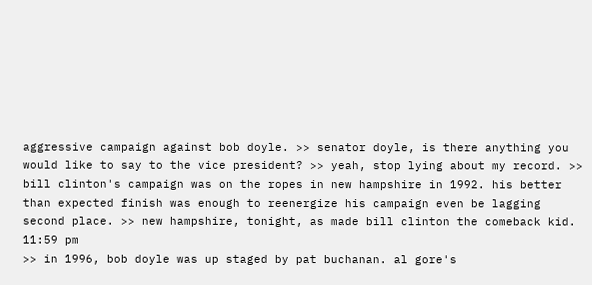aggressive campaign against bob doyle. >> senator doyle, is there anything you would like to say to the vice president? >> yeah, stop lying about my record. >> bill clinton's campaign was on the ropes in new hampshire in 1992. his better than expected finish was enough to reenergize his campaign even be lagging second place. >> new hampshire, tonight, as made bill clinton the comeback kid.
11:59 pm
>> in 1996, bob doyle was up staged by pat buchanan. al gore's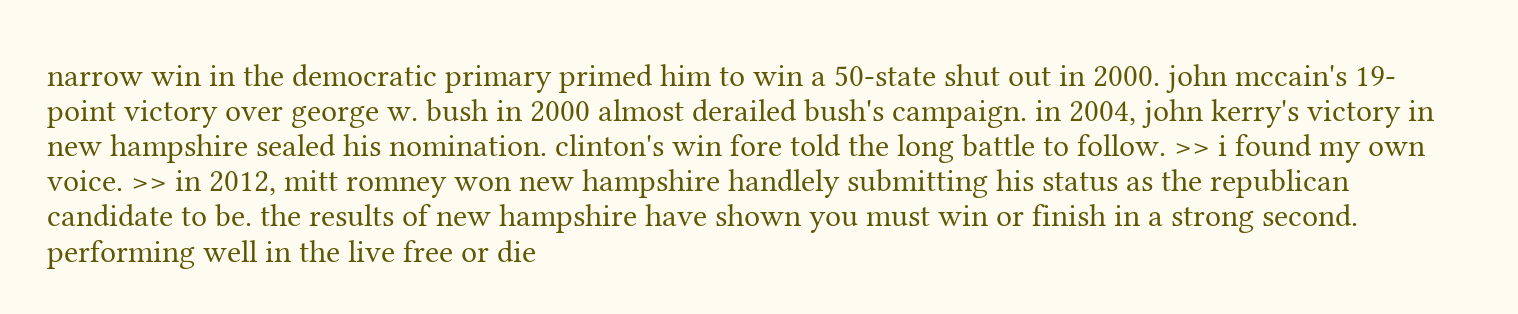narrow win in the democratic primary primed him to win a 50-state shut out in 2000. john mccain's 19-point victory over george w. bush in 2000 almost derailed bush's campaign. in 2004, john kerry's victory in new hampshire sealed his nomination. clinton's win fore told the long battle to follow. >> i found my own voice. >> in 2012, mitt romney won new hampshire handlely submitting his status as the republican candidate to be. the results of new hampshire have shown you must win or finish in a strong second. performing well in the live free or die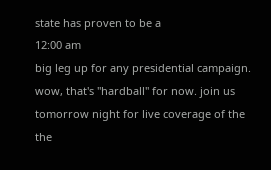state has proven to be a
12:00 am
big leg up for any presidential campaign. wow, that's "hardball" for now. join us tomorrow night for live coverage of the the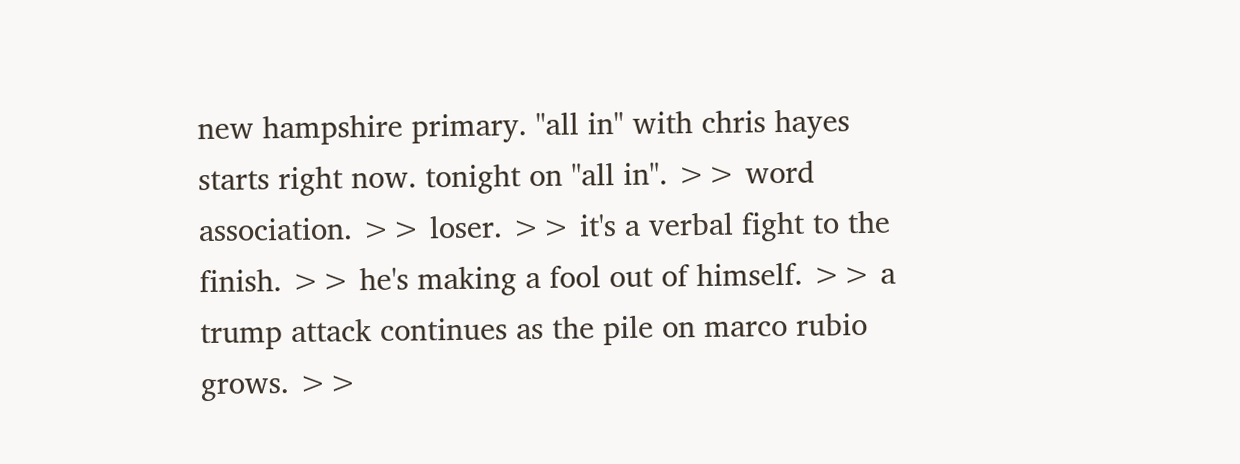new hampshire primary. "all in" with chris hayes starts right now. tonight on "all in". >> word association. >> loser. >> it's a verbal fight to the finish. >> he's making a fool out of himself. >> a trump attack continues as the pile on marco rubio grows. >>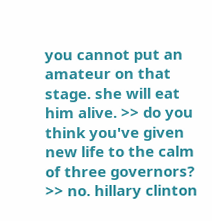you cannot put an amateur on that stage. she will eat him alive. >> do you think you've given new life to the calm of three governors? >> no. hillary clinton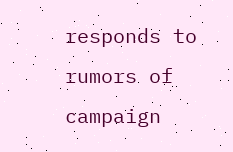responds to rumors of campaign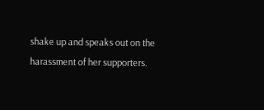shake up and speaks out on the harassment of her supporters.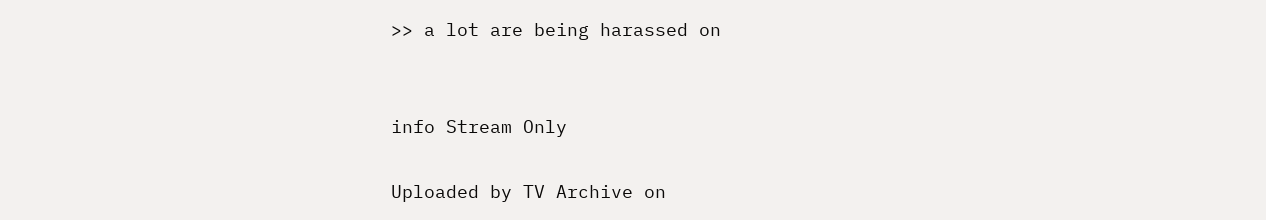>> a lot are being harassed on


info Stream Only

Uploaded by TV Archive on